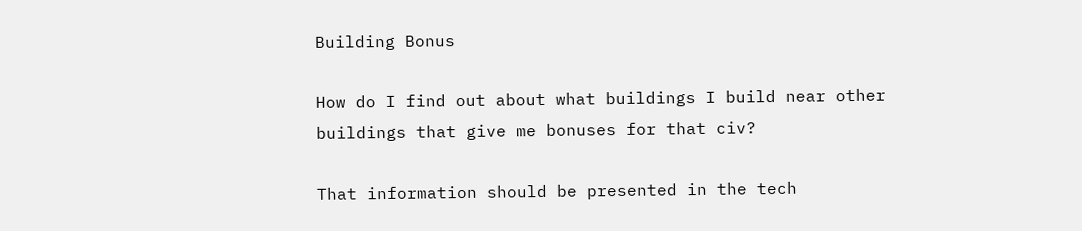Building Bonus

How do I find out about what buildings I build near other buildings that give me bonuses for that civ?

That information should be presented in the tech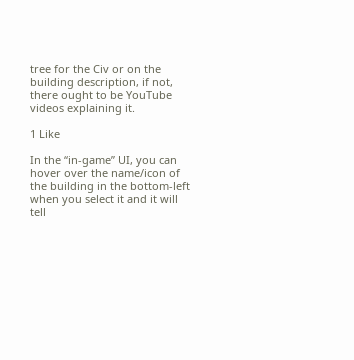tree for the Civ or on the building description, if not, there ought to be YouTube videos explaining it.

1 Like

In the “in-game” UI, you can hover over the name/icon of the building in the bottom-left when you select it and it will tell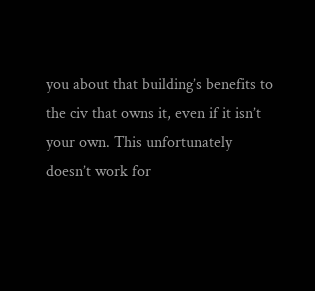you about that building’s benefits to the civ that owns it, even if it isn’t your own. This unfortunately doesn’t work for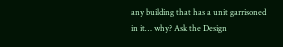any building that has a unit garrisoned in it… why? Ask the Design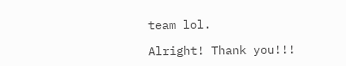team lol.

Alright! Thank you!!!